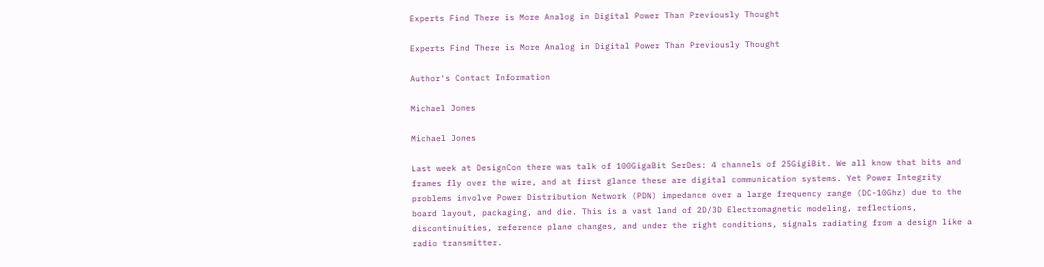Experts Find There is More Analog in Digital Power Than Previously Thought

Experts Find There is More Analog in Digital Power Than Previously Thought

Author's Contact Information

Michael Jones

Michael Jones

Last week at DesignCon there was talk of 100GigaBit SerDes: 4 channels of 25GigiBit. We all know that bits and frames fly over the wire, and at first glance these are digital communication systems. Yet Power Integrity problems involve Power Distribution Network (PDN) impedance over a large frequency range (DC-10Ghz) due to the board layout, packaging, and die. This is a vast land of 2D/3D Electromagnetic modeling, reflections, discontinuities, reference plane changes, and under the right conditions, signals radiating from a design like a radio transmitter.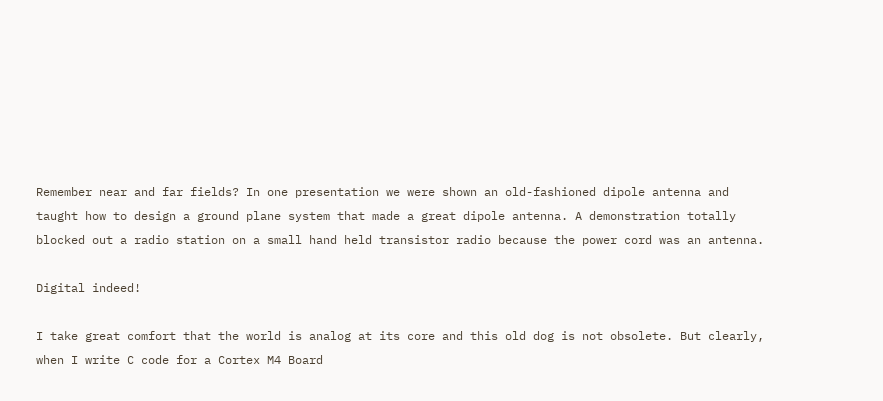Remember near and far fields? In one presentation we were shown an old-fashioned dipole antenna and taught how to design a ground plane system that made a great dipole antenna. A demonstration totally blocked out a radio station on a small hand held transistor radio because the power cord was an antenna.

Digital indeed!

I take great comfort that the world is analog at its core and this old dog is not obsolete. But clearly, when I write C code for a Cortex M4 Board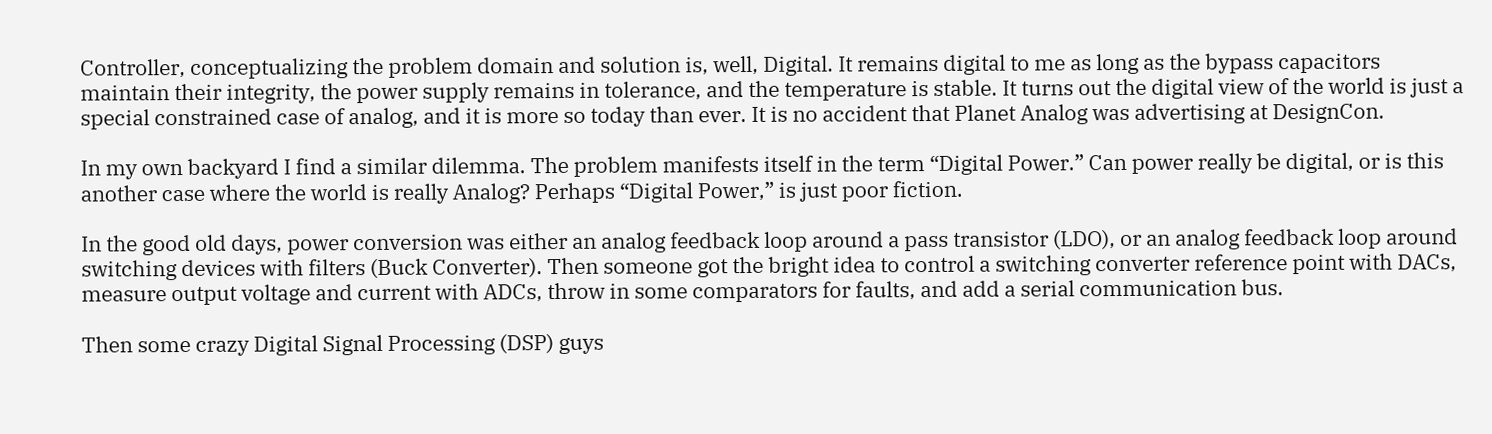Controller, conceptualizing the problem domain and solution is, well, Digital. It remains digital to me as long as the bypass capacitors maintain their integrity, the power supply remains in tolerance, and the temperature is stable. It turns out the digital view of the world is just a special constrained case of analog, and it is more so today than ever. It is no accident that Planet Analog was advertising at DesignCon.

In my own backyard I find a similar dilemma. The problem manifests itself in the term “Digital Power.” Can power really be digital, or is this another case where the world is really Analog? Perhaps “Digital Power,” is just poor fiction.

In the good old days, power conversion was either an analog feedback loop around a pass transistor (LDO), or an analog feedback loop around switching devices with filters (Buck Converter). Then someone got the bright idea to control a switching converter reference point with DACs, measure output voltage and current with ADCs, throw in some comparators for faults, and add a serial communication bus.

Then some crazy Digital Signal Processing (DSP) guys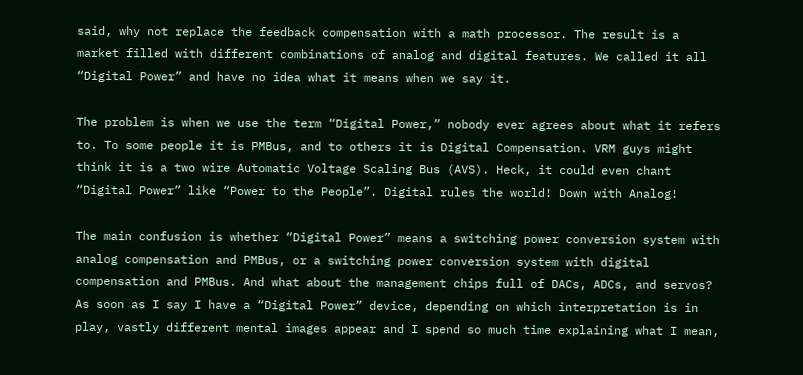said, why not replace the feedback compensation with a math processor. The result is a market filled with different combinations of analog and digital features. We called it all “Digital Power” and have no idea what it means when we say it.

The problem is when we use the term “Digital Power,” nobody ever agrees about what it refers to. To some people it is PMBus, and to others it is Digital Compensation. VRM guys might think it is a two wire Automatic Voltage Scaling Bus (AVS). Heck, it could even chant “Digital Power” like “Power to the People”. Digital rules the world! Down with Analog!

The main confusion is whether “Digital Power” means a switching power conversion system with analog compensation and PMBus, or a switching power conversion system with digital compensation and PMBus. And what about the management chips full of DACs, ADCs, and servos? As soon as I say I have a “Digital Power” device, depending on which interpretation is in play, vastly different mental images appear and I spend so much time explaining what I mean,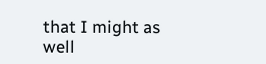that I might as well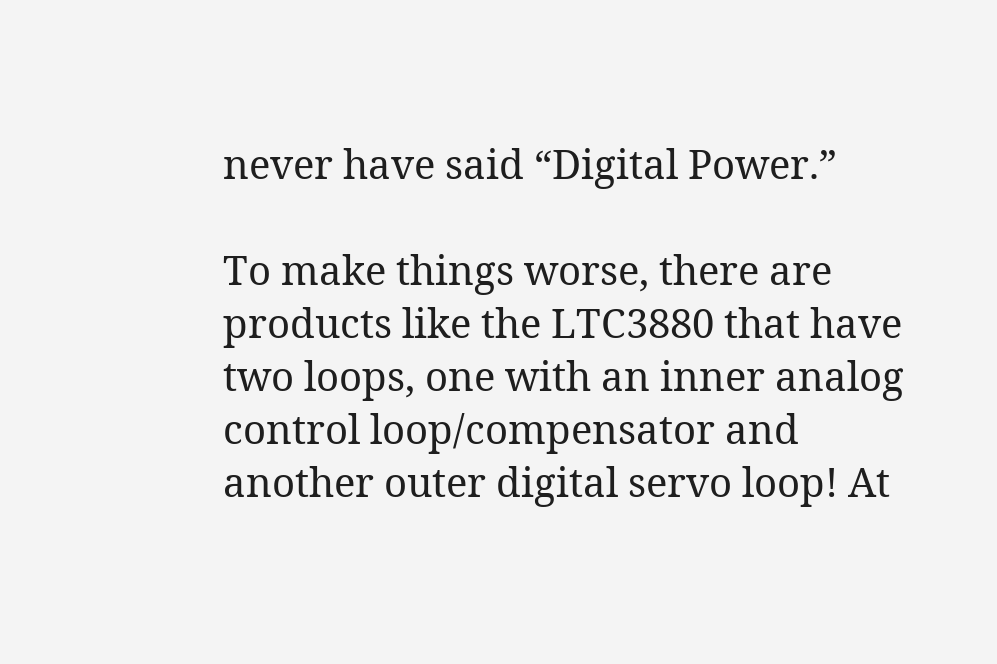never have said “Digital Power.”

To make things worse, there are products like the LTC3880 that have two loops, one with an inner analog control loop/compensator and another outer digital servo loop! At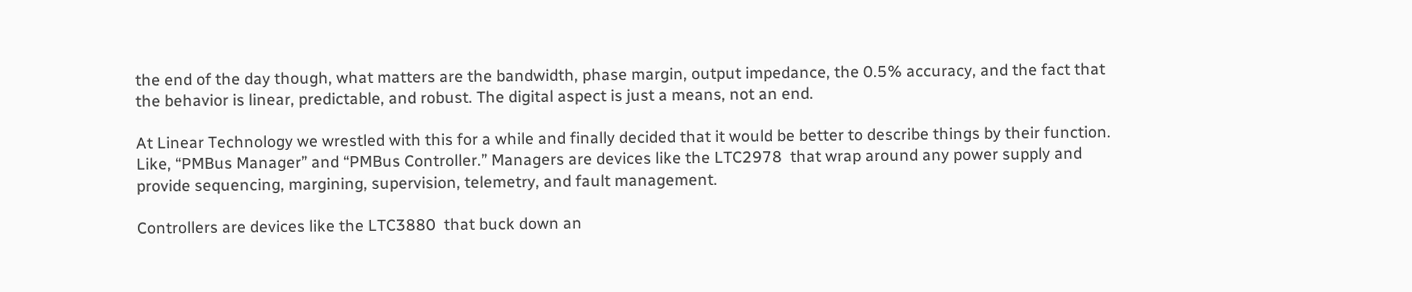the end of the day though, what matters are the bandwidth, phase margin, output impedance, the 0.5% accuracy, and the fact that the behavior is linear, predictable, and robust. The digital aspect is just a means, not an end.

At Linear Technology we wrestled with this for a while and finally decided that it would be better to describe things by their function. Like, “PMBus Manager” and “PMBus Controller.” Managers are devices like the LTC2978  that wrap around any power supply and provide sequencing, margining, supervision, telemetry, and fault management.

Controllers are devices like the LTC3880  that buck down an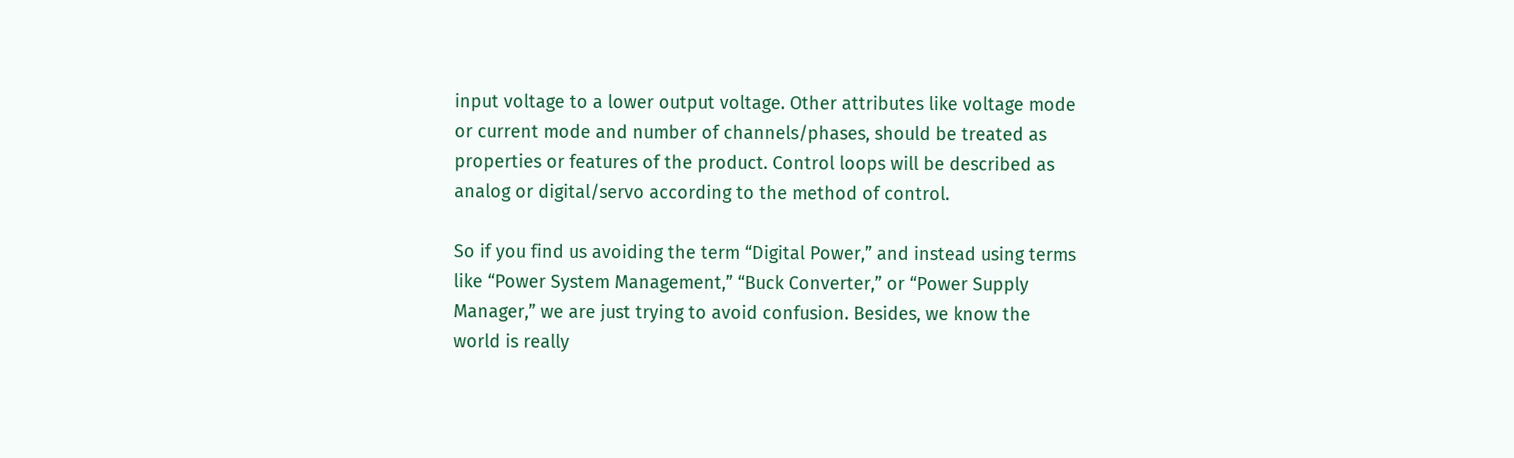input voltage to a lower output voltage. Other attributes like voltage mode or current mode and number of channels/phases, should be treated as properties or features of the product. Control loops will be described as analog or digital/servo according to the method of control.

So if you find us avoiding the term “Digital Power,” and instead using terms like “Power System Management,” “Buck Converter,” or “Power Supply Manager,” we are just trying to avoid confusion. Besides, we know the world is really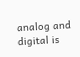analog and digital is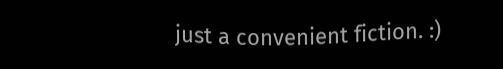just a convenient fiction. :)